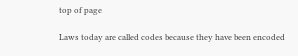top of page

Laws today are called codes because they have been encoded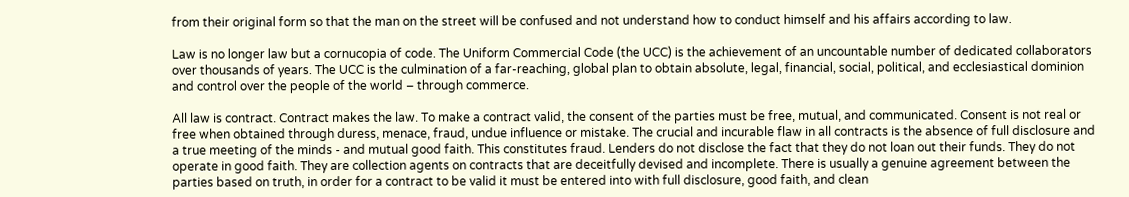from their original form so that the man on the street will be confused and not understand how to conduct himself and his affairs according to law.

Law is no longer law but a cornucopia of code. The Uniform Commercial Code (the UCC) is the achievement of an uncountable number of dedicated collaborators over thousands of years. The UCC is the culmination of a far-reaching, global plan to obtain absolute, legal, financial, social, political, and ecclesiastical dominion and control over the people of the world – through commerce.

All law is contract. Contract makes the law. To make a contract valid, the consent of the parties must be free, mutual, and communicated. Consent is not real or free when obtained through duress, menace, fraud, undue influence or mistake. The crucial and incurable flaw in all contracts is the absence of full disclosure and a true meeting of the minds - and mutual good faith. This constitutes fraud. Lenders do not disclose the fact that they do not loan out their funds. They do not operate in good faith. They are collection agents on contracts that are deceitfully devised and incomplete. There is usually a genuine agreement between the parties based on truth, in order for a contract to be valid it must be entered into with full disclosure, good faith, and clean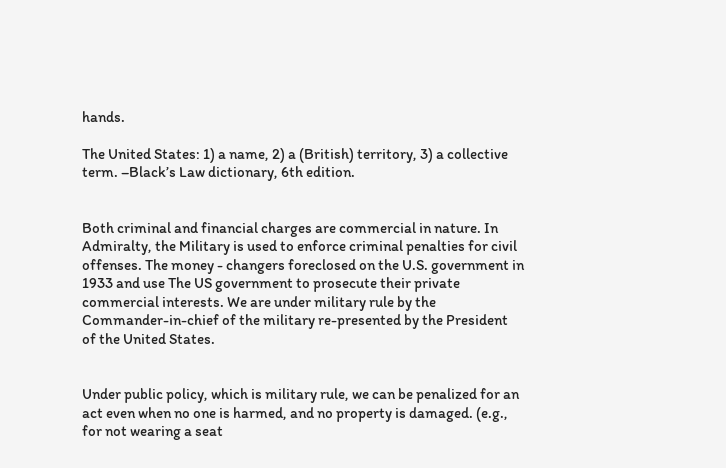hands.

The United States: 1) a name, 2) a (British) territory, 3) a collective term. –Black’s Law dictionary, 6th edition.


Both criminal and financial charges are commercial in nature. In Admiralty, the Military is used to enforce criminal penalties for civil offenses. The money - changers foreclosed on the U.S. government in 1933 and use The US government to prosecute their private commercial interests. We are under military rule by the Commander-in-chief of the military re-presented by the President of the United States.


Under public policy, which is military rule, we can be penalized for an act even when no one is harmed, and no property is damaged. (e.g., for not wearing a seat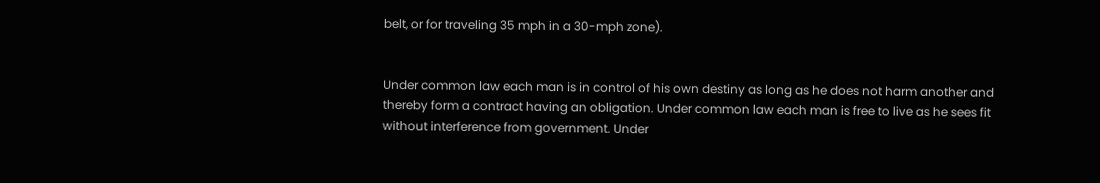belt, or for traveling 35 mph in a 30-mph zone).


Under common law each man is in control of his own destiny as long as he does not harm another and thereby form a contract having an obligation. Under common law each man is free to live as he sees fit without interference from government. Under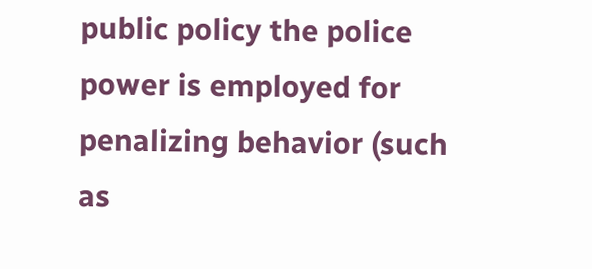public policy the police power is employed for penalizing behavior (such as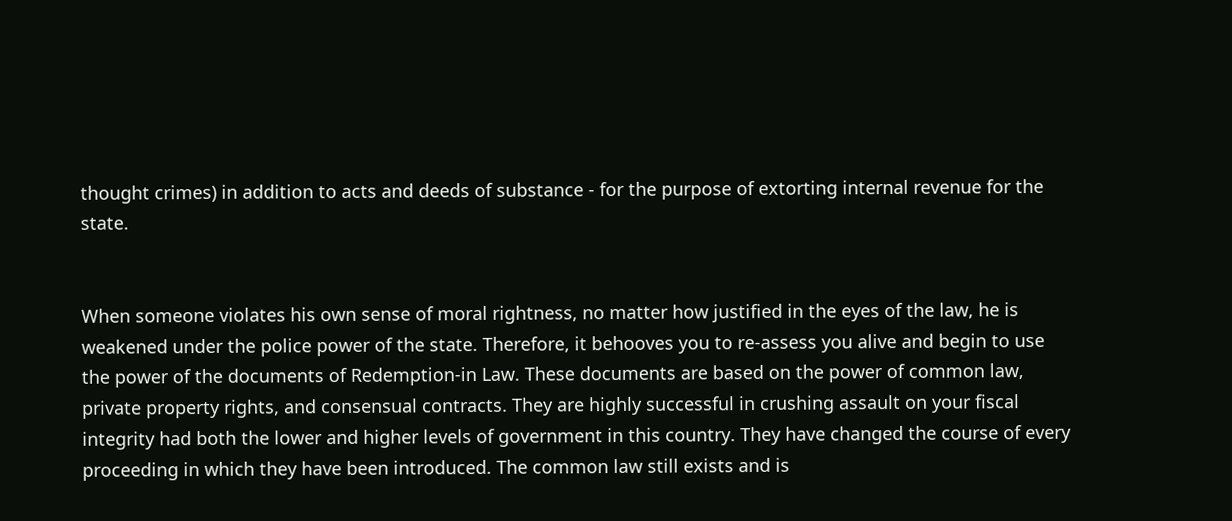thought crimes) in addition to acts and deeds of substance - for the purpose of extorting internal revenue for the state.


When someone violates his own sense of moral rightness, no matter how justified in the eyes of the law, he is weakened under the police power of the state. Therefore, it behooves you to re-assess you alive and begin to use the power of the documents of Redemption-in Law. These documents are based on the power of common law, private property rights, and consensual contracts. They are highly successful in crushing assault on your fiscal integrity had both the lower and higher levels of government in this country. They have changed the course of every proceeding in which they have been introduced. The common law still exists and is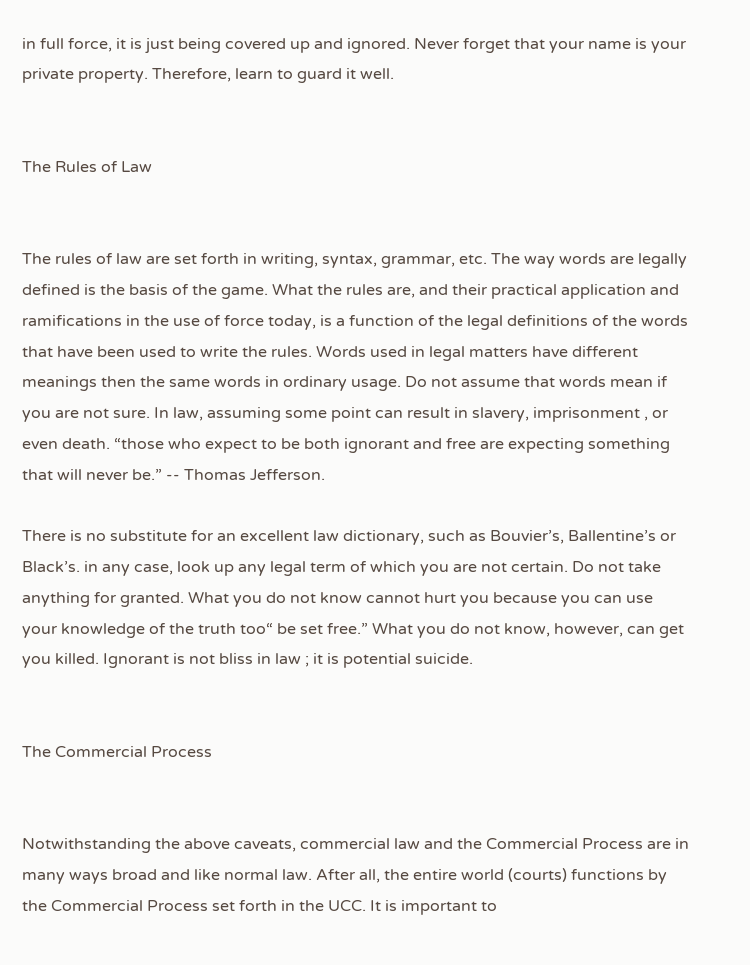in full force, it is just being covered up and ignored. Never forget that your name is your private property. Therefore, learn to guard it well.


The Rules of Law


The rules of law are set forth in writing, syntax, grammar, etc. The way words are legally defined is the basis of the game. What the rules are, and their practical application and ramifications in the use of force today, is a function of the legal definitions of the words that have been used to write the rules. Words used in legal matters have different meanings then the same words in ordinary usage. Do not assume that words mean if you are not sure. In law, assuming some point can result in slavery, imprisonment , or even death. “those who expect to be both ignorant and free are expecting something that will never be.” -- Thomas Jefferson.

There is no substitute for an excellent law dictionary, such as Bouvier’s, Ballentine’s or Black’s. in any case, look up any legal term of which you are not certain. Do not take anything for granted. What you do not know cannot hurt you because you can use your knowledge of the truth too“ be set free.” What you do not know, however, can get you killed. Ignorant is not bliss in law ; it is potential suicide.


The Commercial Process


Notwithstanding the above caveats, commercial law and the Commercial Process are in many ways broad and like normal law. After all, the entire world (courts) functions by the Commercial Process set forth in the UCC. It is important to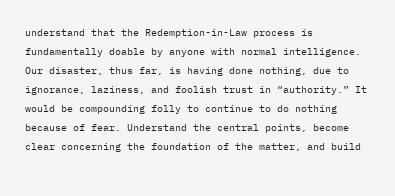understand that the Redemption-in-Law process is fundamentally doable by anyone with normal intelligence. Our disaster, thus far, is having done nothing, due to ignorance, laziness, and foolish trust in “authority.” It would be compounding folly to continue to do nothing because of fear. Understand the central points, become clear concerning the foundation of the matter, and build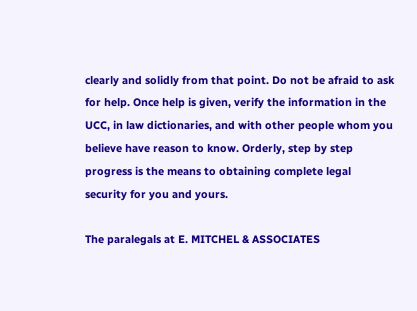clearly and solidly from that point. Do not be afraid to ask for help. Once help is given, verify the information in the UCC, in law dictionaries, and with other people whom you believe have reason to know. Orderly, step by step progress is the means to obtaining complete legal security for you and yours.

The paralegals at E. MITCHEL & ASSOCIATES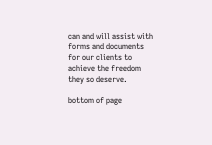can and will assist with forms and documents for our clients to achieve the freedom they so deserve.

bottom of page